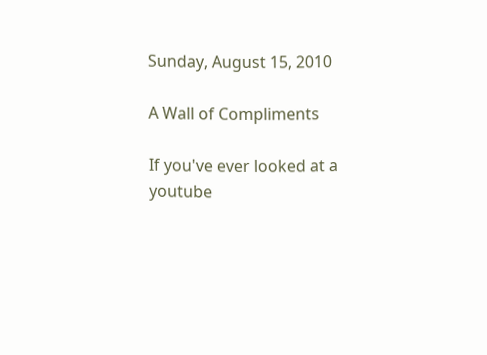Sunday, August 15, 2010

A Wall of Compliments

If you've ever looked at a youtube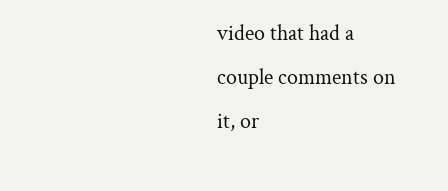video that had a couple comments on it, or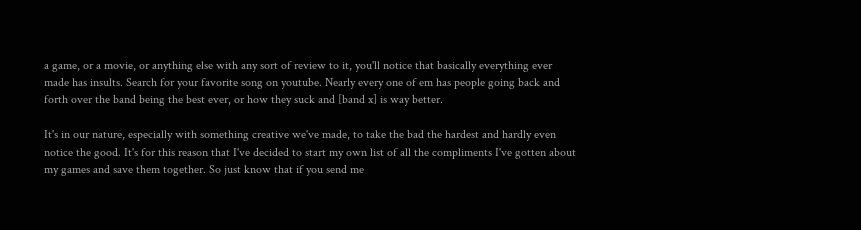a game, or a movie, or anything else with any sort of review to it, you'll notice that basically everything ever made has insults. Search for your favorite song on youtube. Nearly every one of em has people going back and forth over the band being the best ever, or how they suck and [band x] is way better.

It's in our nature, especially with something creative we've made, to take the bad the hardest and hardly even notice the good. It's for this reason that I've decided to start my own list of all the compliments I've gotten about my games and save them together. So just know that if you send me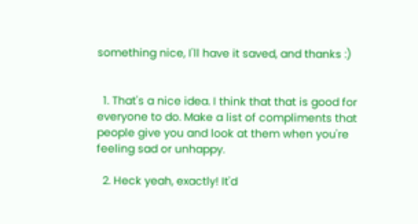something nice, I'll have it saved, and thanks :)


  1. That's a nice idea. I think that that is good for everyone to do. Make a list of compliments that people give you and look at them when you're feeling sad or unhappy.

  2. Heck yeah, exactly! It'd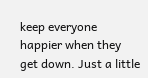keep everyone happier when they get down. Just a little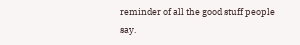reminder of all the good stuff people say.